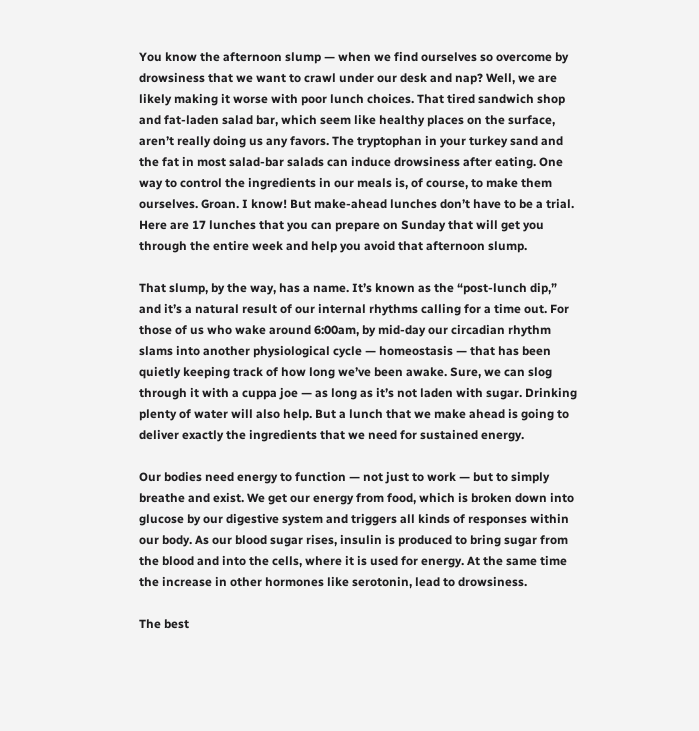You know the afternoon slump — when we find ourselves so overcome by drowsiness that we want to crawl under our desk and nap? Well, we are likely making it worse with poor lunch choices. That tired sandwich shop and fat-laden salad bar, which seem like healthy places on the surface, aren’t really doing us any favors. The tryptophan in your turkey sand and the fat in most salad-bar salads can induce drowsiness after eating. One way to control the ingredients in our meals is, of course, to make them ourselves. Groan. I know! But make-ahead lunches don’t have to be a trial. Here are 17 lunches that you can prepare on Sunday that will get you through the entire week and help you avoid that afternoon slump.

That slump, by the way, has a name. It’s known as the “post-lunch dip,” and it’s a natural result of our internal rhythms calling for a time out. For those of us who wake around 6:00am, by mid-day our circadian rhythm slams into another physiological cycle — homeostasis — that has been quietly keeping track of how long we’ve been awake. Sure, we can slog through it with a cuppa joe — as long as it’s not laden with sugar. Drinking plenty of water will also help. But a lunch that we make ahead is going to deliver exactly the ingredients that we need for sustained energy.

Our bodies need energy to function — not just to work — but to simply breathe and exist. We get our energy from food, which is broken down into glucose by our digestive system and triggers all kinds of responses within our body. As our blood sugar rises, insulin is produced to bring sugar from the blood and into the cells, where it is used for energy. At the same time the increase in other hormones like serotonin, lead to drowsiness.

The best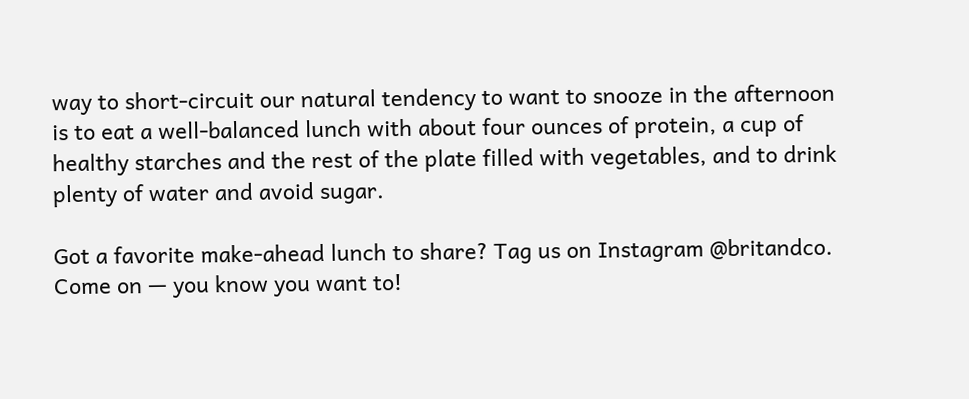way to short-circuit our natural tendency to want to snooze in the afternoon is to eat a well-balanced lunch with about four ounces of protein, a cup of healthy starches and the rest of the plate filled with vegetables, and to drink plenty of water and avoid sugar.

Got a favorite make-ahead lunch to share? Tag us on Instagram @britandco. Come on — you know you want to!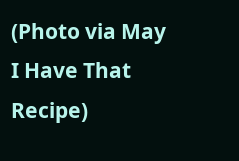(Photo via May I Have That Recipe)